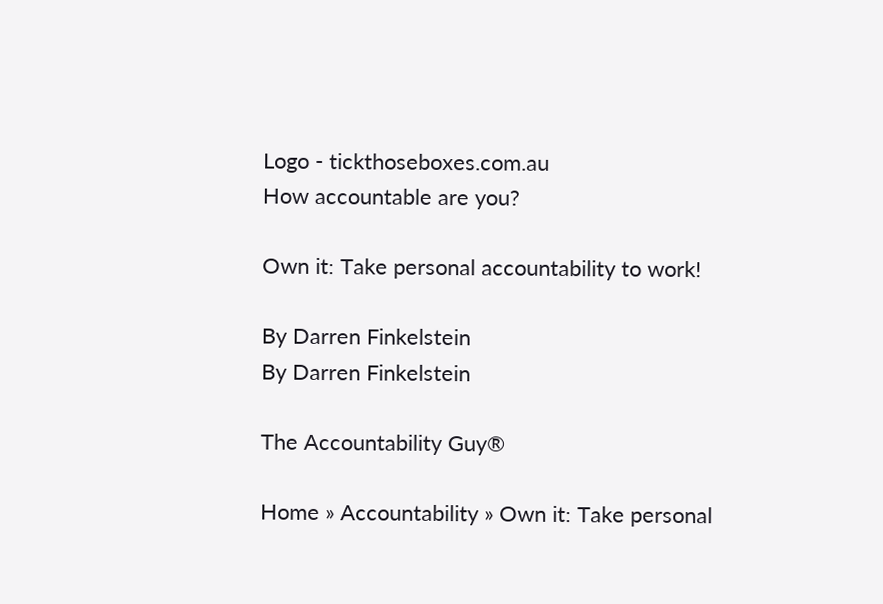Logo - tickthoseboxes.com.au
How accountable are you?

Own it: Take personal accountability to work!

By Darren Finkelstein
By Darren Finkelstein

The Accountability Guy®

Home » Accountability » Own it: Take personal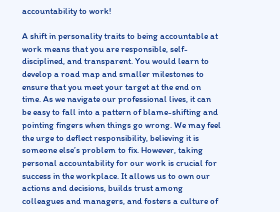accountability to work!

A shift in personality traits to being accountable at work means that you are responsible, self-disciplined, and transparent. You would learn to develop a road map and smaller milestones to ensure that you meet your target at the end on time. As we navigate our professional lives, it can be easy to fall into a pattern of blame-shifting and pointing fingers when things go wrong. We may feel the urge to deflect responsibility, believing it is someone else’s problem to fix. However, taking personal accountability for our work is crucial for success in the workplace. It allows us to own our actions and decisions, builds trust among colleagues and managers, and fosters a culture of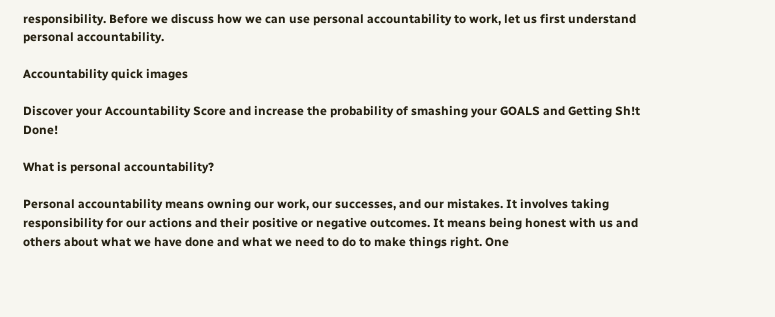responsibility. Before we discuss how we can use personal accountability to work, let us first understand personal accountability.

Accountability quick images

Discover your Accountability Score and increase the probability of smashing your GOALS and Getting Sh!t Done!

What is personal accountability?

Personal accountability means owning our work, our successes, and our mistakes. It involves taking responsibility for our actions and their positive or negative outcomes. It means being honest with us and others about what we have done and what we need to do to make things right. One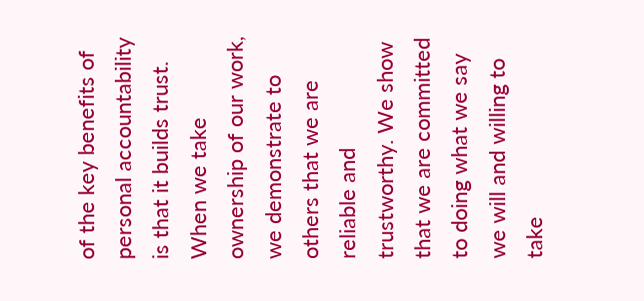of the key benefits of personal accountability is that it builds trust. When we take ownership of our work, we demonstrate to others that we are reliable and trustworthy. We show that we are committed to doing what we say we will and willing to take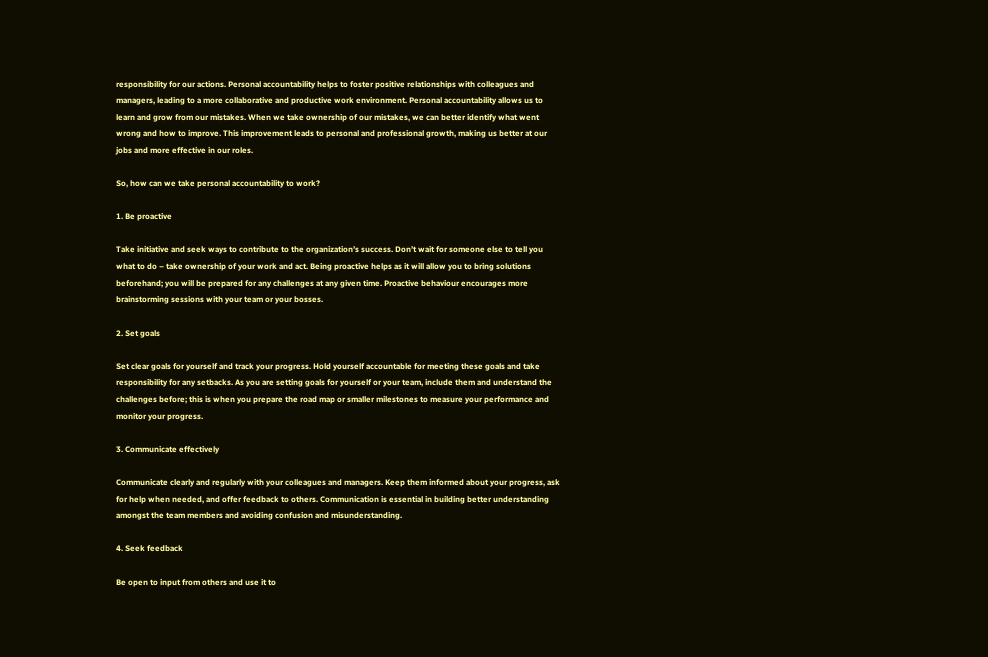responsibility for our actions. Personal accountability helps to foster positive relationships with colleagues and managers, leading to a more collaborative and productive work environment. Personal accountability allows us to learn and grow from our mistakes. When we take ownership of our mistakes, we can better identify what went wrong and how to improve. This improvement leads to personal and professional growth, making us better at our jobs and more effective in our roles.

So, how can we take personal accountability to work?

1. Be proactive

Take initiative and seek ways to contribute to the organization’s success. Don’t wait for someone else to tell you what to do – take ownership of your work and act. Being proactive helps as it will allow you to bring solutions beforehand; you will be prepared for any challenges at any given time. Proactive behaviour encourages more brainstorming sessions with your team or your bosses.

2. Set goals

Set clear goals for yourself and track your progress. Hold yourself accountable for meeting these goals and take responsibility for any setbacks. As you are setting goals for yourself or your team, include them and understand the challenges before; this is when you prepare the road map or smaller milestones to measure your performance and monitor your progress.

3. Communicate effectively

Communicate clearly and regularly with your colleagues and managers. Keep them informed about your progress, ask for help when needed, and offer feedback to others. Communication is essential in building better understanding amongst the team members and avoiding confusion and misunderstanding.

4. Seek feedback

Be open to input from others and use it to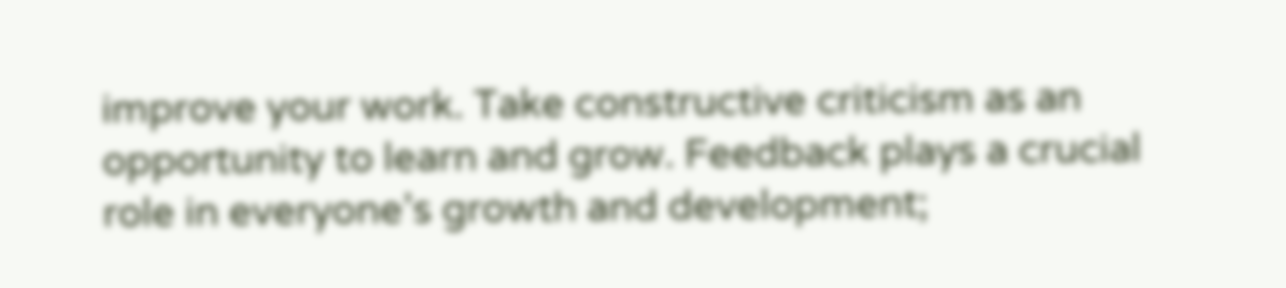improve your work. Take constructive criticism as an opportunity to learn and grow. Feedback plays a crucial role in everyone’s growth and development;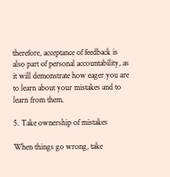therefore, acceptance of feedback is also part of personal accountability, as it will demonstrate how eager you are to learn about your mistakes and to learn from them.

5. Take ownership of mistakes

When things go wrong, take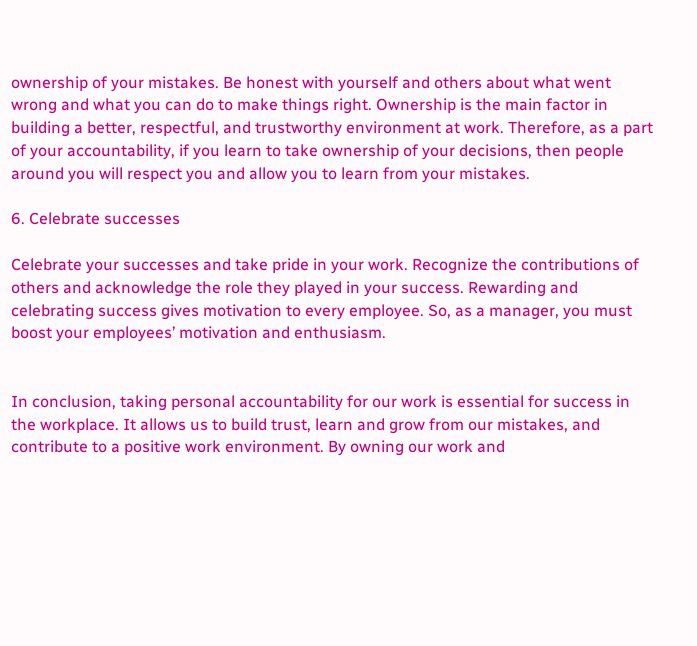ownership of your mistakes. Be honest with yourself and others about what went wrong and what you can do to make things right. Ownership is the main factor in building a better, respectful, and trustworthy environment at work. Therefore, as a part of your accountability, if you learn to take ownership of your decisions, then people around you will respect you and allow you to learn from your mistakes.

6. Celebrate successes

Celebrate your successes and take pride in your work. Recognize the contributions of others and acknowledge the role they played in your success. Rewarding and celebrating success gives motivation to every employee. So, as a manager, you must boost your employees’ motivation and enthusiasm.


In conclusion, taking personal accountability for our work is essential for success in the workplace. It allows us to build trust, learn and grow from our mistakes, and contribute to a positive work environment. By owning our work and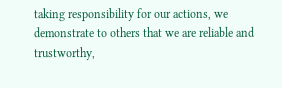taking responsibility for our actions, we demonstrate to others that we are reliable and trustworthy,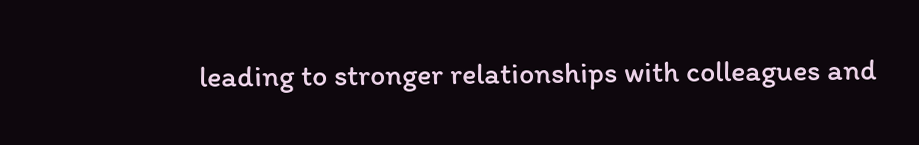leading to stronger relationships with colleagues and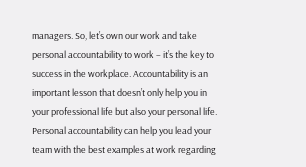managers. So, let’s own our work and take personal accountability to work – it’s the key to success in the workplace. Accountability is an important lesson that doesn’t only help you in your professional life but also your personal life. Personal accountability can help you lead your team with the best examples at work regarding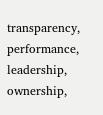transparency, performance, leadership, ownership,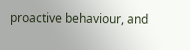proactive behaviour, and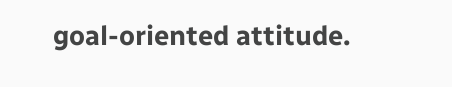goal-oriented attitude.